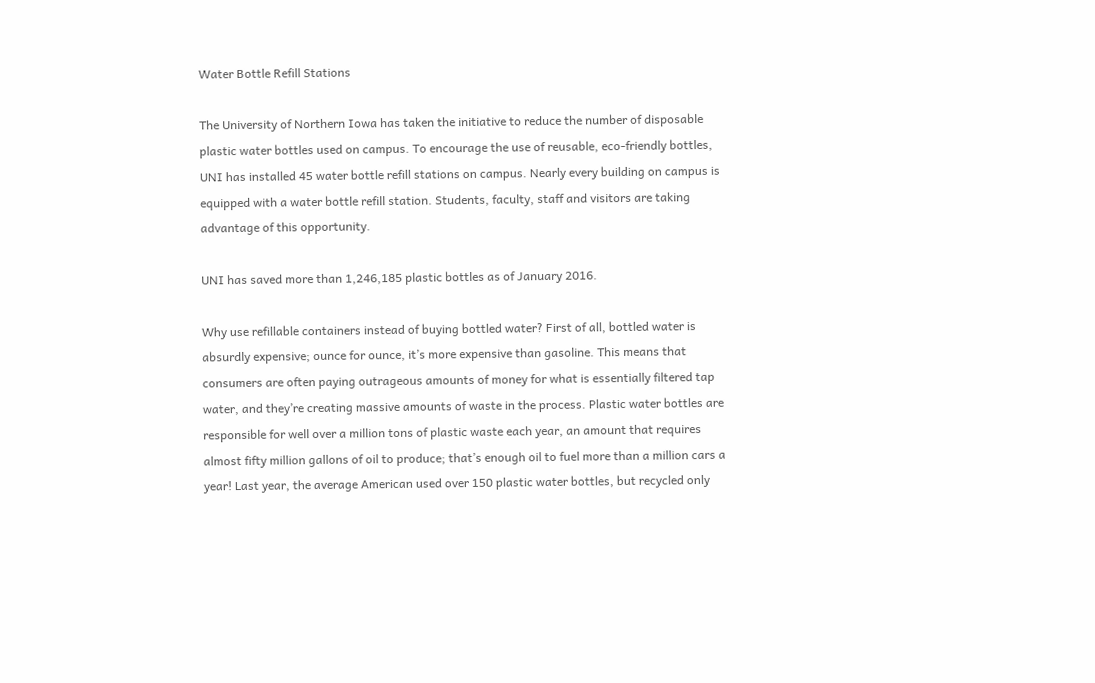Water Bottle Refill Stations

The University of Northern Iowa has taken the initiative to reduce the number of disposable plastic water bottles used on campus. To encourage the use of reusable, eco-friendly bottles, UNI has installed 45 water bottle refill stations on campus. Nearly every building on campus is equipped with a water bottle refill station. Students, faculty, staff and visitors are taking advantage of this opportunity.

UNI has saved more than 1,246,185 plastic bottles as of January 2016.

Why use refillable containers instead of buying bottled water? First of all, bottled water is absurdly expensive; ounce for ounce, it’s more expensive than gasoline. This means that consumers are often paying outrageous amounts of money for what is essentially filtered tap water, and they’re creating massive amounts of waste in the process. Plastic water bottles are responsible for well over a million tons of plastic waste each year, an amount that requires almost fifty million gallons of oil to produce; that’s enough oil to fuel more than a million cars a year! Last year, the average American used over 150 plastic water bottles, but recycled only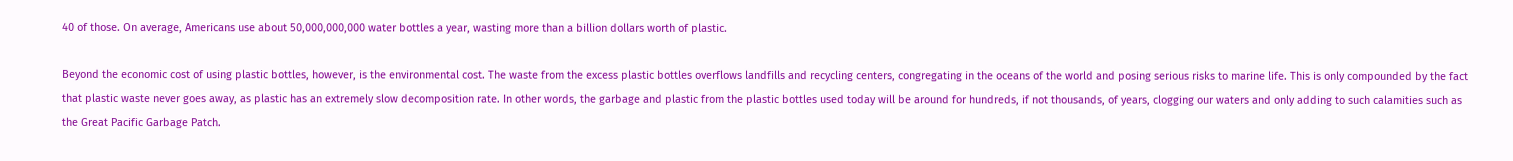40 of those. On average, Americans use about 50,000,000,000 water bottles a year, wasting more than a billion dollars worth of plastic.

Beyond the economic cost of using plastic bottles, however, is the environmental cost. The waste from the excess plastic bottles overflows landfills and recycling centers, congregating in the oceans of the world and posing serious risks to marine life. This is only compounded by the fact that plastic waste never goes away, as plastic has an extremely slow decomposition rate. In other words, the garbage and plastic from the plastic bottles used today will be around for hundreds, if not thousands, of years, clogging our waters and only adding to such calamities such as the Great Pacific Garbage Patch.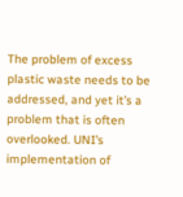The problem of excess plastic waste needs to be addressed, and yet it’s a problem that is often overlooked. UNI’s implementation of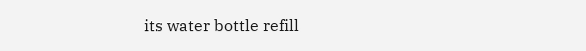its water bottle refill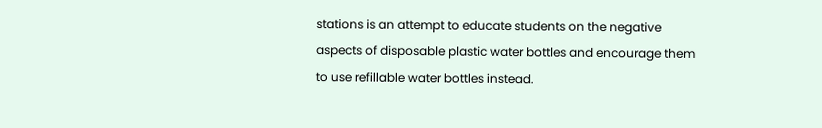stations is an attempt to educate students on the negative aspects of disposable plastic water bottles and encourage them to use refillable water bottles instead.